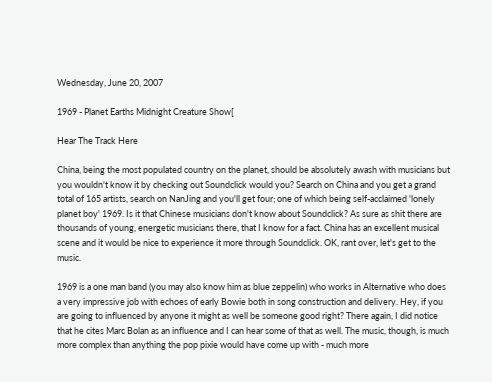Wednesday, June 20, 2007

1969 - Planet Earths Midnight Creature Show[

Hear The Track Here

China, being the most populated country on the planet, should be absolutely awash with musicians but you wouldn't know it by checking out Soundclick would you? Search on China and you get a grand total of 165 artists, search on NanJing and you'll get four; one of which being self-acclaimed 'lonely planet boy' 1969. Is it that Chinese musicians don't know about Soundclick? As sure as shit there are thousands of young, energetic musicians there, that I know for a fact. China has an excellent musical scene and it would be nice to experience it more through Soundclick. OK, rant over, let's get to the music.

1969 is a one man band (you may also know him as blue zeppelin) who works in Alternative who does a very impressive job with echoes of early Bowie both in song construction and delivery. Hey, if you are going to influenced by anyone it might as well be someone good right? There again, I did notice that he cites Marc Bolan as an influence and I can hear some of that as well. The music, though, is much more complex than anything the pop pixie would have come up with - much more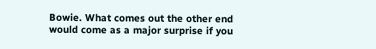Bowie. What comes out the other end would come as a major surprise if you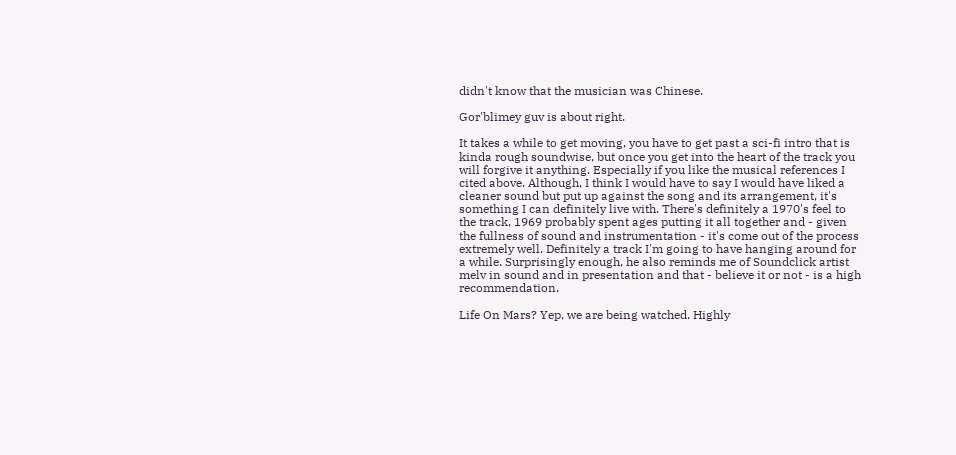didn't know that the musician was Chinese.

Gor'blimey guv is about right.

It takes a while to get moving, you have to get past a sci-fi intro that is kinda rough soundwise, but once you get into the heart of the track you will forgive it anything. Especially if you like the musical references I cited above. Although, I think I would have to say I would have liked a cleaner sound but put up against the song and its arrangement, it's something I can definitely live with. There's definitely a 1970's feel to the track, 1969 probably spent ages putting it all together and - given the fullness of sound and instrumentation - it's come out of the process extremely well. Definitely a track I'm going to have hanging around for a while. Surprisingly enough, he also reminds me of Soundclick artist melv in sound and in presentation and that - believe it or not - is a high recommendation.

Life On Mars? Yep, we are being watched. Highly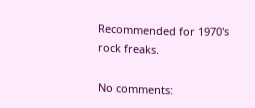Recommended for 1970's rock freaks.

No comments: